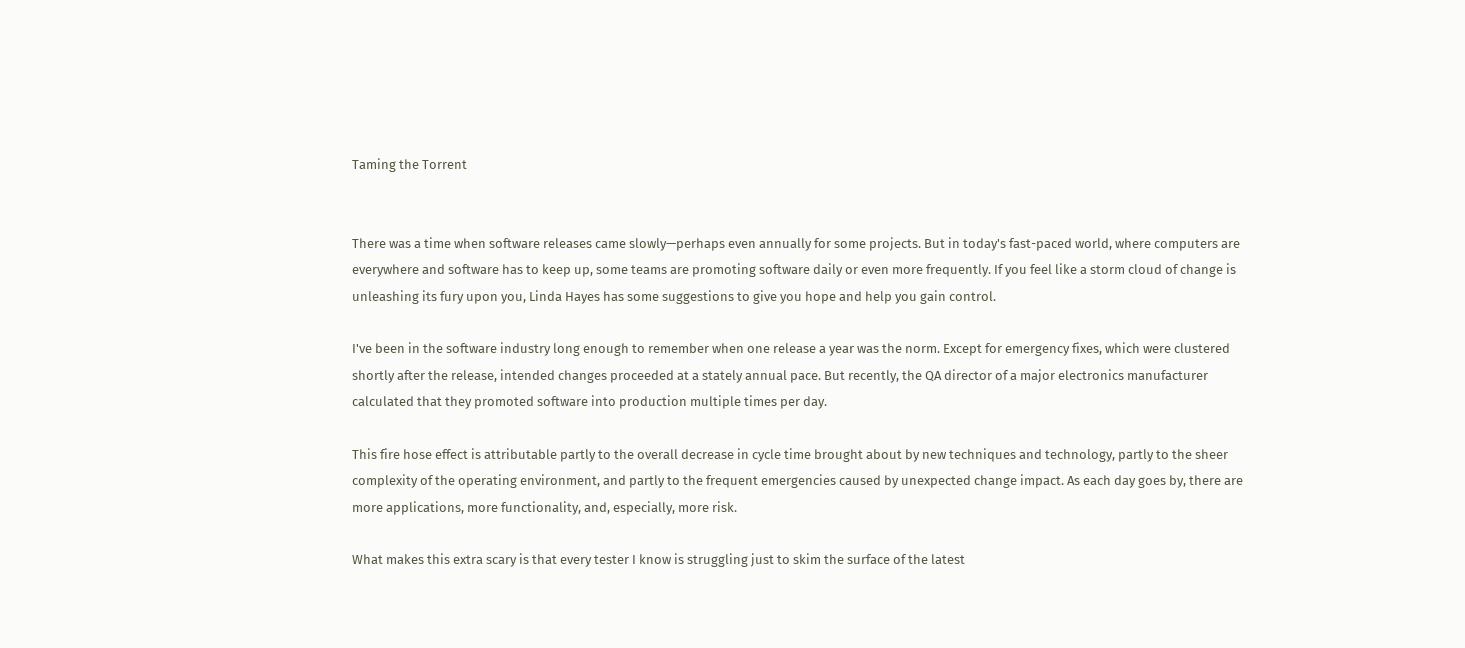Taming the Torrent


There was a time when software releases came slowly—perhaps even annually for some projects. But in today's fast-paced world, where computers are everywhere and software has to keep up, some teams are promoting software daily or even more frequently. If you feel like a storm cloud of change is unleashing its fury upon you, Linda Hayes has some suggestions to give you hope and help you gain control.

I've been in the software industry long enough to remember when one release a year was the norm. Except for emergency fixes, which were clustered shortly after the release, intended changes proceeded at a stately annual pace. But recently, the QA director of a major electronics manufacturer calculated that they promoted software into production multiple times per day.

This fire hose effect is attributable partly to the overall decrease in cycle time brought about by new techniques and technology, partly to the sheer complexity of the operating environment, and partly to the frequent emergencies caused by unexpected change impact. As each day goes by, there are more applications, more functionality, and, especially, more risk.

What makes this extra scary is that every tester I know is struggling just to skim the surface of the latest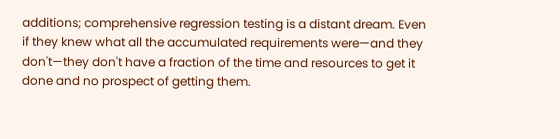additions; comprehensive regression testing is a distant dream. Even if they knew what all the accumulated requirements were—and they don't—they don't have a fraction of the time and resources to get it done and no prospect of getting them.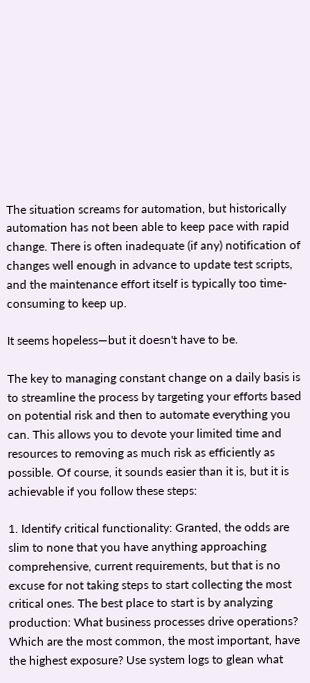The situation screams for automation, but historically automation has not been able to keep pace with rapid change. There is often inadequate (if any) notification of changes well enough in advance to update test scripts, and the maintenance effort itself is typically too time-consuming to keep up.

It seems hopeless—but it doesn't have to be.

The key to managing constant change on a daily basis is to streamline the process by targeting your efforts based on potential risk and then to automate everything you can. This allows you to devote your limited time and resources to removing as much risk as efficiently as possible. Of course, it sounds easier than it is, but it is achievable if you follow these steps:

1. Identify critical functionality: Granted, the odds are slim to none that you have anything approaching comprehensive, current requirements, but that is no excuse for not taking steps to start collecting the most critical ones. The best place to start is by analyzing production: What business processes drive operations? Which are the most common, the most important, have the highest exposure? Use system logs to glean what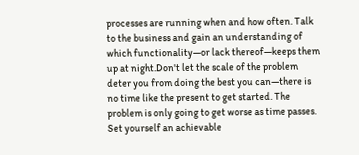processes are running when and how often. Talk to the business and gain an understanding of which functionality—or lack thereof—keeps them up at night.Don't let the scale of the problem deter you from doing the best you can—there is no time like the present to get started. The problem is only going to get worse as time passes. Set yourself an achievable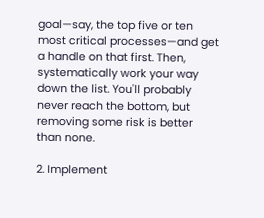goal—say, the top five or ten most critical processes—and get a handle on that first. Then, systematically work your way down the list. You'll probably never reach the bottom, but removing some risk is better than none.

2. Implement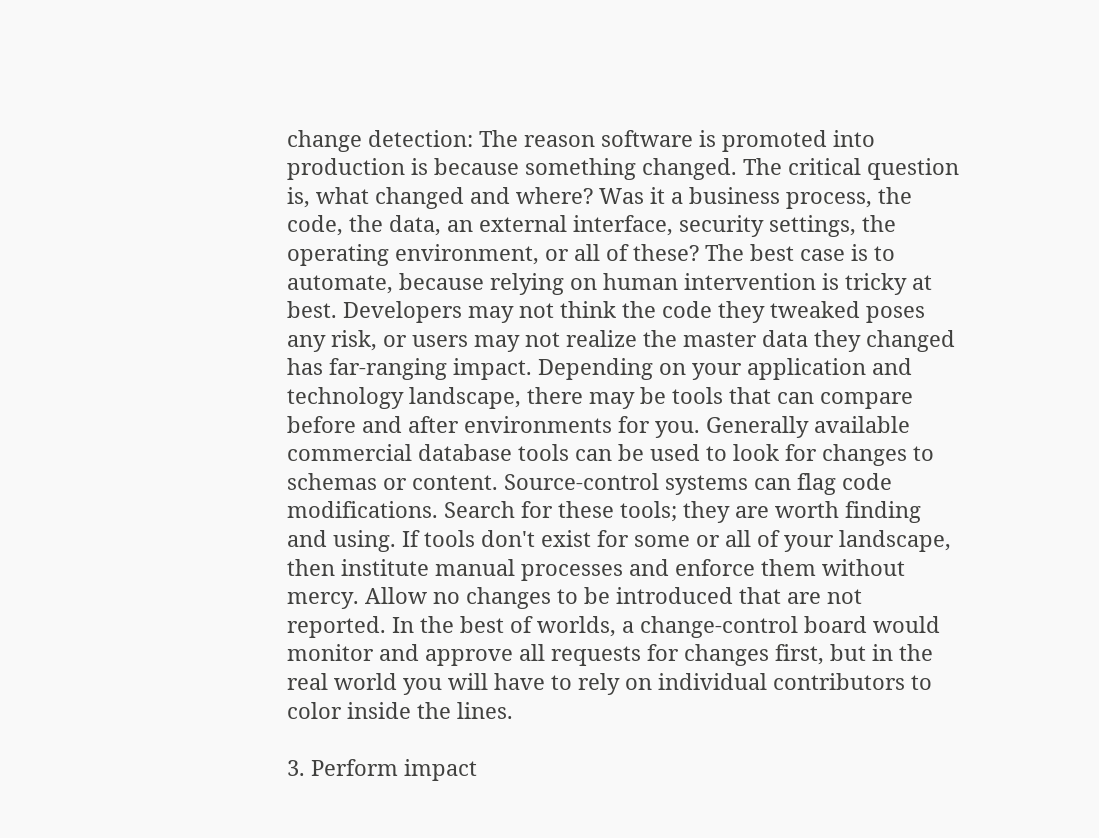change detection: The reason software is promoted into production is because something changed. The critical question is, what changed and where? Was it a business process, the code, the data, an external interface, security settings, the operating environment, or all of these? The best case is to automate, because relying on human intervention is tricky at best. Developers may not think the code they tweaked poses any risk, or users may not realize the master data they changed has far-ranging impact. Depending on your application and technology landscape, there may be tools that can compare before and after environments for you. Generally available commercial database tools can be used to look for changes to schemas or content. Source-control systems can flag code modifications. Search for these tools; they are worth finding and using. If tools don't exist for some or all of your landscape, then institute manual processes and enforce them without mercy. Allow no changes to be introduced that are not reported. In the best of worlds, a change-control board would monitor and approve all requests for changes first, but in the real world you will have to rely on individual contributors to color inside the lines.

3. Perform impact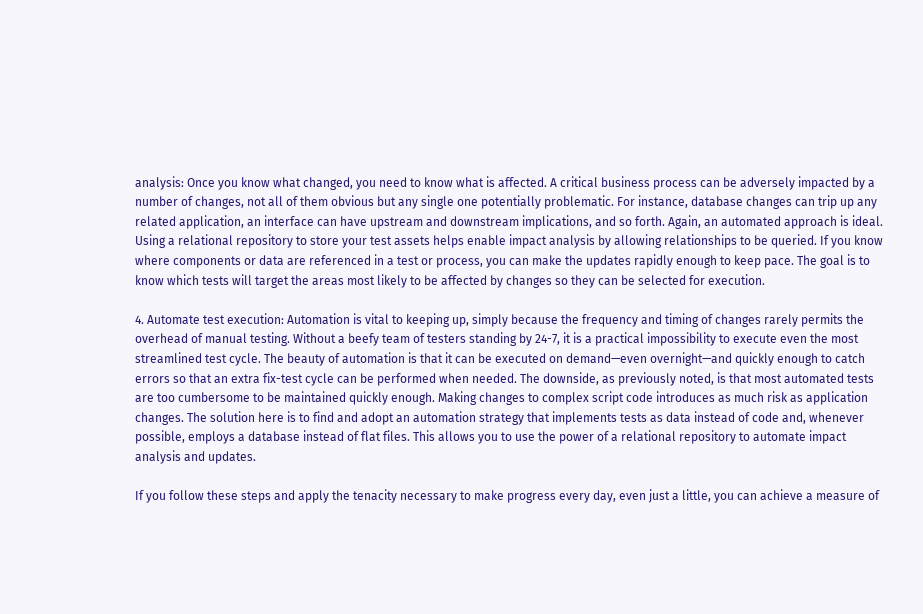analysis: Once you know what changed, you need to know what is affected. A critical business process can be adversely impacted by a number of changes, not all of them obvious but any single one potentially problematic. For instance, database changes can trip up any related application, an interface can have upstream and downstream implications, and so forth. Again, an automated approach is ideal. Using a relational repository to store your test assets helps enable impact analysis by allowing relationships to be queried. If you know where components or data are referenced in a test or process, you can make the updates rapidly enough to keep pace. The goal is to know which tests will target the areas most likely to be affected by changes so they can be selected for execution.

4. Automate test execution: Automation is vital to keeping up, simply because the frequency and timing of changes rarely permits the overhead of manual testing. Without a beefy team of testers standing by 24-7, it is a practical impossibility to execute even the most streamlined test cycle. The beauty of automation is that it can be executed on demand—even overnight—and quickly enough to catch errors so that an extra fix-test cycle can be performed when needed. The downside, as previously noted, is that most automated tests are too cumbersome to be maintained quickly enough. Making changes to complex script code introduces as much risk as application changes. The solution here is to find and adopt an automation strategy that implements tests as data instead of code and, whenever possible, employs a database instead of flat files. This allows you to use the power of a relational repository to automate impact analysis and updates.

If you follow these steps and apply the tenacity necessary to make progress every day, even just a little, you can achieve a measure of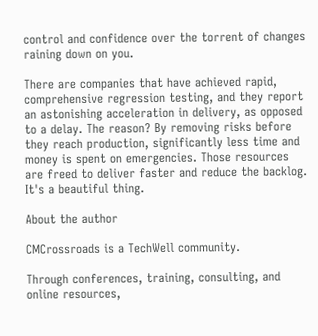control and confidence over the torrent of changes raining down on you.

There are companies that have achieved rapid, comprehensive regression testing, and they report an astonishing acceleration in delivery, as opposed to a delay. The reason? By removing risks before they reach production, significantly less time and money is spent on emergencies. Those resources are freed to deliver faster and reduce the backlog. It's a beautiful thing.

About the author

CMCrossroads is a TechWell community.

Through conferences, training, consulting, and online resources,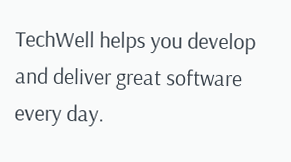TechWell helps you develop and deliver great software every day.